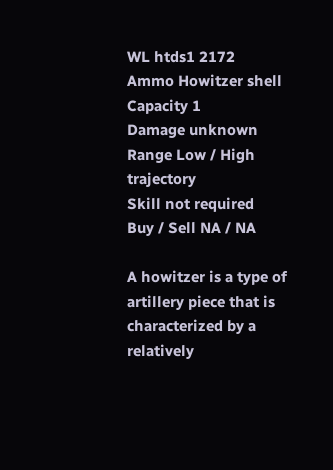WL htds1 2172
Ammo Howitzer shell
Capacity 1
Damage unknown
Range Low / High trajectory
Skill not required
Buy / Sell NA / NA

A howitzer is a type of artillery piece that is characterized by a relatively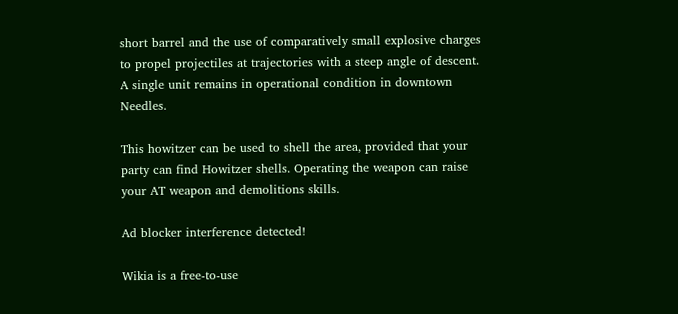short barrel and the use of comparatively small explosive charges to propel projectiles at trajectories with a steep angle of descent. A single unit remains in operational condition in downtown Needles.

This howitzer can be used to shell the area, provided that your party can find Howitzer shells. Operating the weapon can raise your AT weapon and demolitions skills.

Ad blocker interference detected!

Wikia is a free-to-use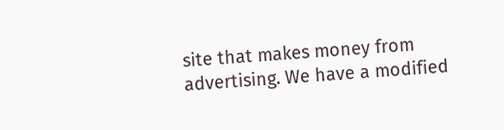site that makes money from advertising. We have a modified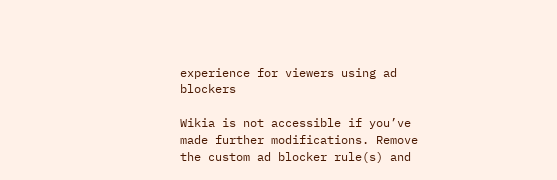experience for viewers using ad blockers

Wikia is not accessible if you’ve made further modifications. Remove the custom ad blocker rule(s) and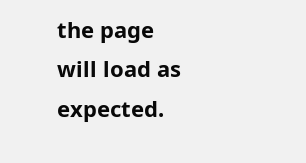the page will load as expected.